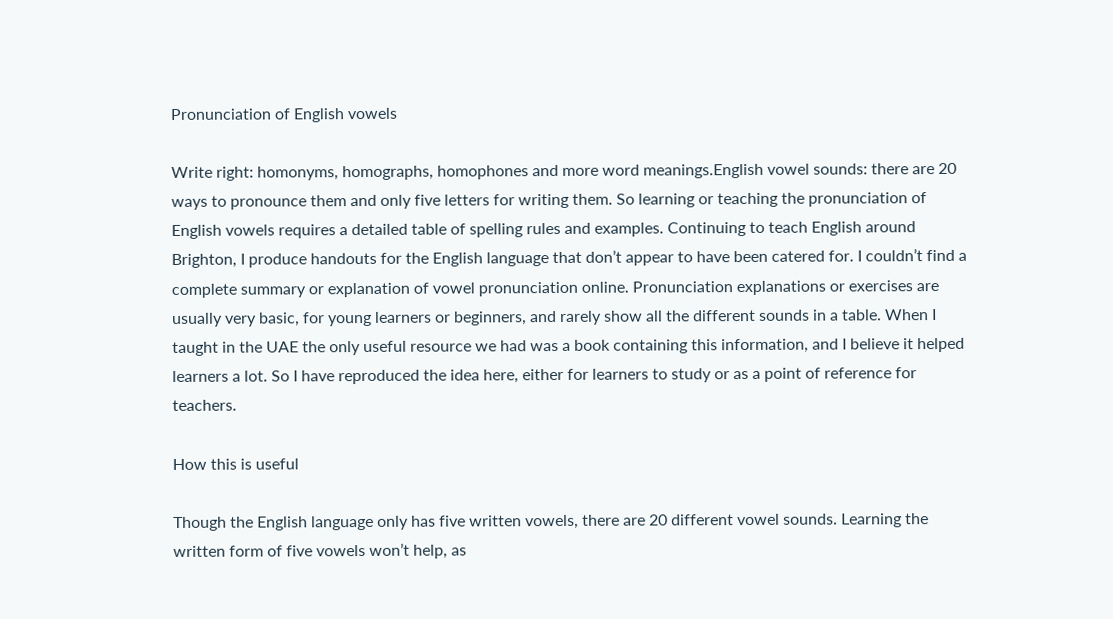Pronunciation of English vowels

Write right: homonyms, homographs, homophones and more word meanings.English vowel sounds: there are 20 ways to pronounce them and only five letters for writing them. So learning or teaching the pronunciation of English vowels requires a detailed table of spelling rules and examples. Continuing to teach English around Brighton, I produce handouts for the English language that don’t appear to have been catered for. I couldn’t find a complete summary or explanation of vowel pronunciation online. Pronunciation explanations or exercises are usually very basic, for young learners or beginners, and rarely show all the different sounds in a table. When I taught in the UAE the only useful resource we had was a book containing this information, and I believe it helped learners a lot. So I have reproduced the idea here, either for learners to study or as a point of reference for teachers.

How this is useful

Though the English language only has five written vowels, there are 20 different vowel sounds. Learning the written form of five vowels won’t help, as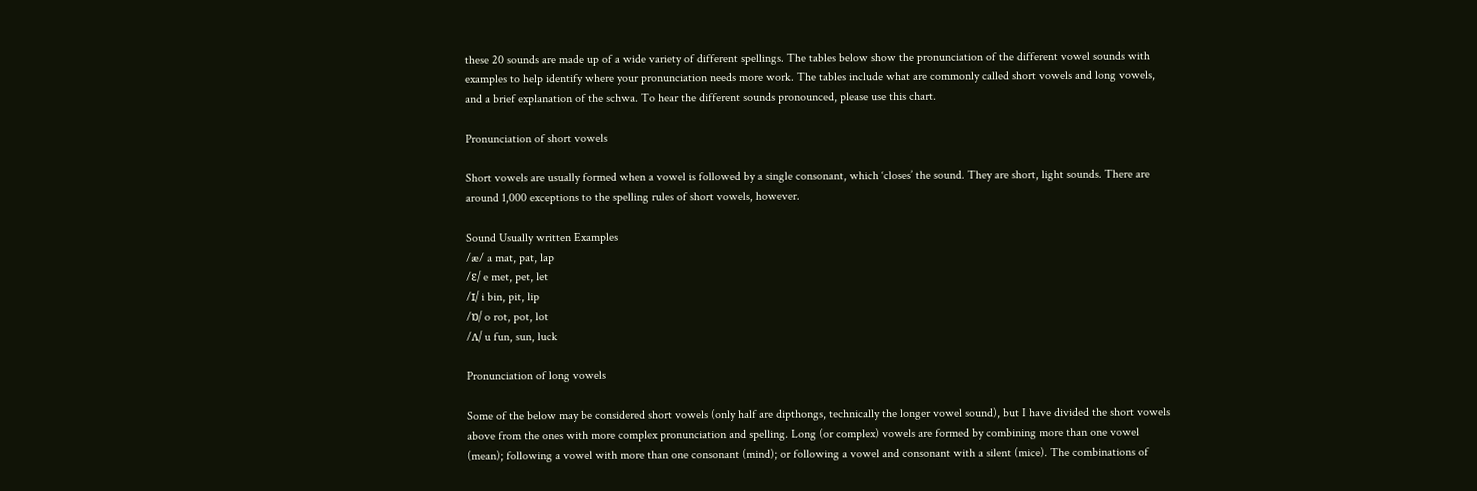these 20 sounds are made up of a wide variety of different spellings. The tables below show the pronunciation of the different vowel sounds with examples to help identify where your pronunciation needs more work. The tables include what are commonly called short vowels and long vowels, and a brief explanation of the schwa. To hear the different sounds pronounced, please use this chart.

Pronunciation of short vowels

Short vowels are usually formed when a vowel is followed by a single consonant, which ‘closes’ the sound. They are short, light sounds. There are around 1,000 exceptions to the spelling rules of short vowels, however.

Sound Usually written Examples
/æ/ a mat, pat, lap
/ɛ/ e met, pet, let
/ɪ/ i bin, pit, lip
/ɒ/ o rot, pot, lot
/ʌ/ u fun, sun, luck

Pronunciation of long vowels

Some of the below may be considered short vowels (only half are dipthongs, technically the longer vowel sound), but I have divided the short vowels above from the ones with more complex pronunciation and spelling. Long (or complex) vowels are formed by combining more than one vowel (mean); following a vowel with more than one consonant (mind); or following a vowel and consonant with a silent (mice). The combinations of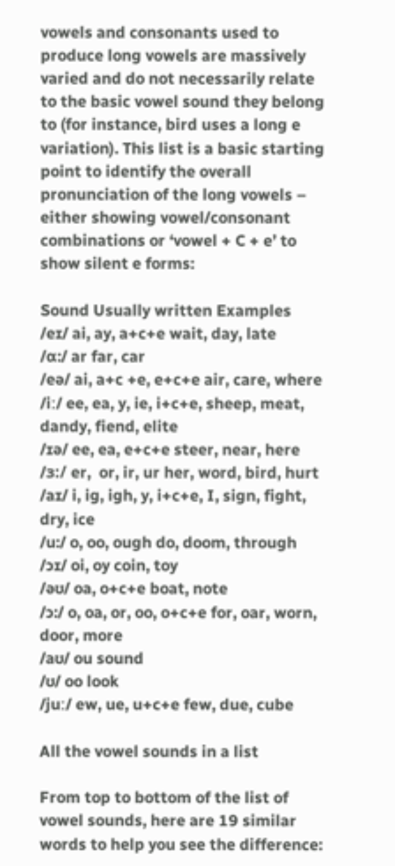vowels and consonants used to produce long vowels are massively varied and do not necessarily relate to the basic vowel sound they belong to (for instance, bird uses a long e variation). This list is a basic starting point to identify the overall pronunciation of the long vowels – either showing vowel/consonant combinations or ‘vowel + C + e’ to show silent e forms:

Sound Usually written Examples
/eɪ/ ai, ay, a+c+e wait, day, late
/ɑ:/ ar far, car
/eə/ ai, a+c +e, e+c+e air, care, where
/iː/ ee, ea, y, ie, i+c+e, sheep, meat, dandy, fiend, elite
/ɪə/ ee, ea, e+c+e steer, near, here
/ɜ:/ er,  or, ir, ur her, word, bird, hurt
/aɪ/ i, ig, igh, y, i+c+e, I, sign, fight, dry, ice
/u:/ o, oo, ough do, doom, through
/ɔɪ/ oi, oy coin, toy
/əʊ/ oa, o+c+e boat, note
/ɔ:/ o, oa, or, oo, o+c+e for, oar, worn, door, more
/aʊ/ ou sound
/ʊ/ oo look
/juː/ ew, ue, u+c+e few, due, cube

All the vowel sounds in a list

From top to bottom of the list of vowel sounds, here are 19 similar words to help you see the difference: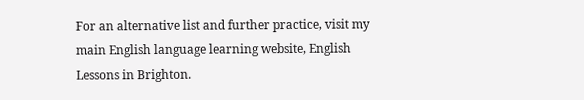For an alternative list and further practice, visit my main English language learning website, English Lessons in Brighton.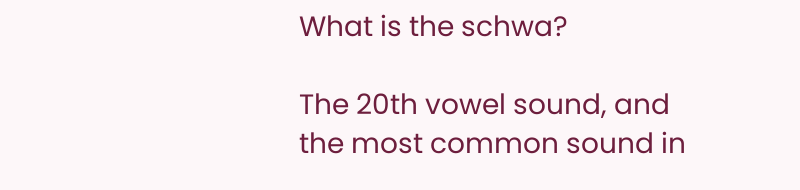What is the schwa?

The 20th vowel sound, and the most common sound in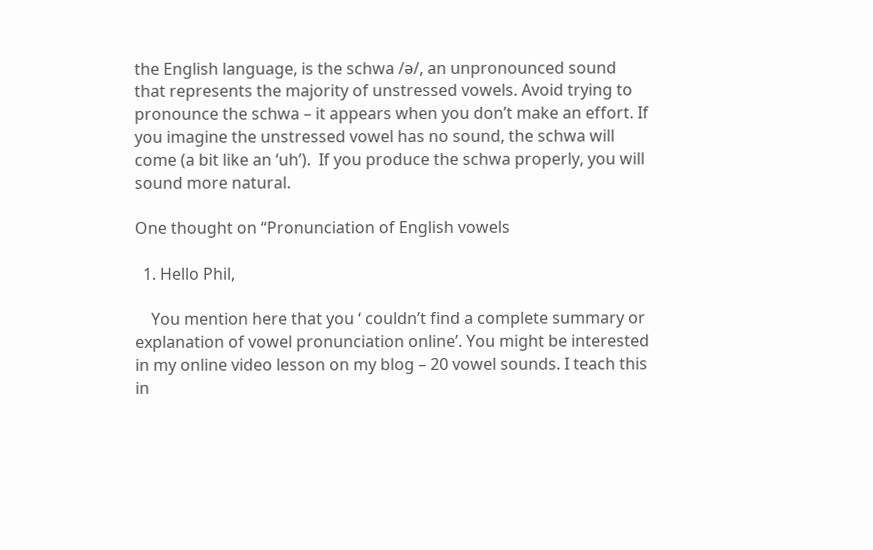the English language, is the schwa /ə/, an unpronounced sound that represents the majority of unstressed vowels. Avoid trying to pronounce the schwa – it appears when you don’t make an effort. If you imagine the unstressed vowel has no sound, the schwa will come (a bit like an ‘uh’).  If you produce the schwa properly, you will sound more natural.

One thought on “Pronunciation of English vowels

  1. Hello Phil,

    You mention here that you ‘ couldn’t find a complete summary or explanation of vowel pronunciation online’. You might be interested in my online video lesson on my blog – 20 vowel sounds. I teach this in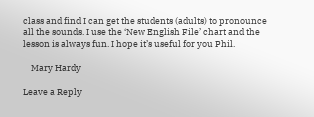class and find I can get the students (adults) to pronounce all the sounds. I use the ‘New English File’ chart and the lesson is always fun. I hope it’s useful for you Phil.

    Mary Hardy

Leave a Reply